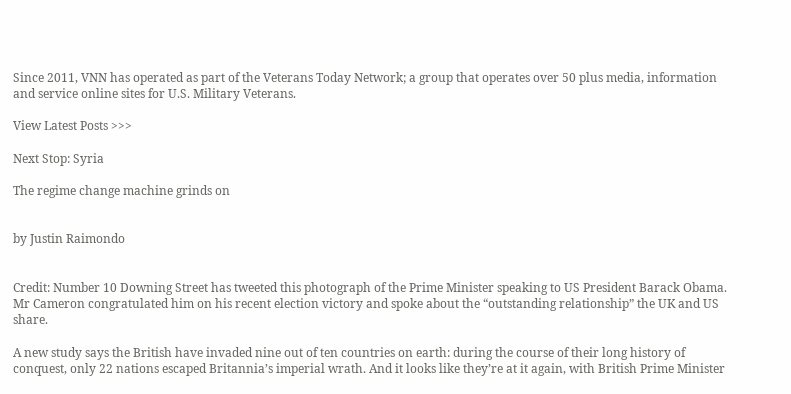Since 2011, VNN has operated as part of the Veterans Today Network; a group that operates over 50 plus media, information and service online sites for U.S. Military Veterans.

View Latest Posts >>>

Next Stop: Syria

The regime change machine grinds on


by Justin Raimondo


Credit: Number 10 Downing Street has tweeted this photograph of the Prime Minister speaking to US President Barack Obama. Mr Cameron congratulated him on his recent election victory and spoke about the “outstanding relationship” the UK and US share.

A new study says the British have invaded nine out of ten countries on earth: during the course of their long history of conquest, only 22 nations escaped Britannia’s imperial wrath. And it looks like they’re at it again, with British Prime Minister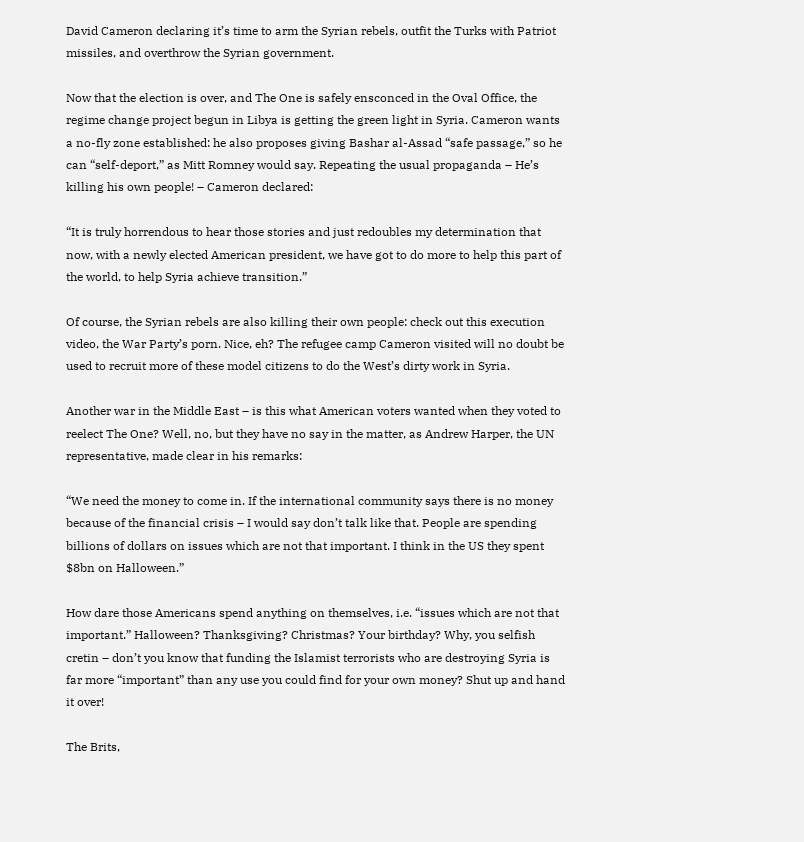David Cameron declaring it’s time to arm the Syrian rebels, outfit the Turks with Patriot missiles, and overthrow the Syrian government.

Now that the election is over, and The One is safely ensconced in the Oval Office, the regime change project begun in Libya is getting the green light in Syria. Cameron wants a no-fly zone established: he also proposes giving Bashar al-Assad “safe passage,” so he can “self-deport,” as Mitt Romney would say. Repeating the usual propaganda – He’s killing his own people! – Cameron declared:

“It is truly horrendous to hear those stories and just redoubles my determination that now, with a newly elected American president, we have got to do more to help this part of the world, to help Syria achieve transition.”

Of course, the Syrian rebels are also killing their own people: check out this execution video, the War Party’s porn. Nice, eh? The refugee camp Cameron visited will no doubt be used to recruit more of these model citizens to do the West’s dirty work in Syria.

Another war in the Middle East – is this what American voters wanted when they voted to reelect The One? Well, no, but they have no say in the matter, as Andrew Harper, the UN representative, made clear in his remarks:

“We need the money to come in. If the international community says there is no money because of the financial crisis – I would say don’t talk like that. People are spending billions of dollars on issues which are not that important. I think in the US they spent $8bn on Halloween.”

How dare those Americans spend anything on themselves, i.e. “issues which are not that important.” Halloween? Thanksgiving? Christmas? Your birthday? Why, you selfish cretin – don’t you know that funding the Islamist terrorists who are destroying Syria is far more “important” than any use you could find for your own money? Shut up and hand it over!

The Brits,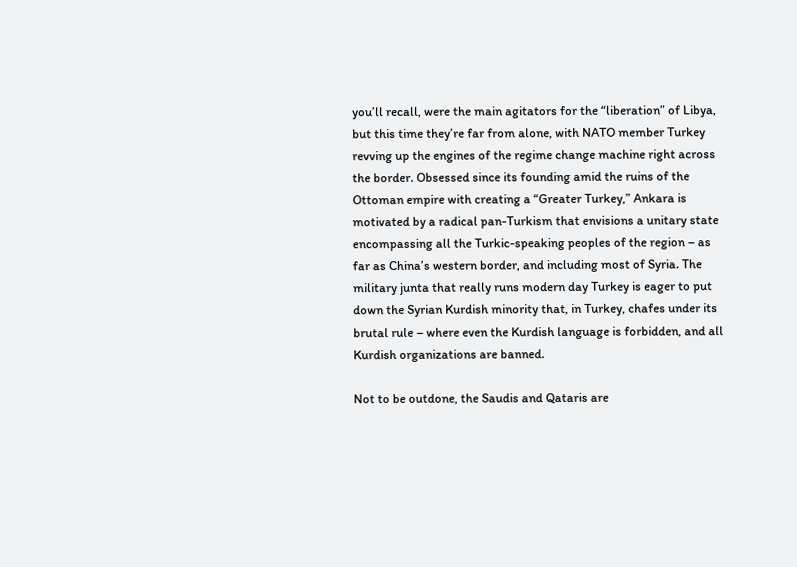you’ll recall, were the main agitators for the “liberation” of Libya, but this time they’re far from alone, with NATO member Turkey revving up the engines of the regime change machine right across the border. Obsessed since its founding amid the ruins of the Ottoman empire with creating a “Greater Turkey,” Ankara is motivated by a radical pan-Turkism that envisions a unitary state encompassing all the Turkic-speaking peoples of the region – as far as China’s western border, and including most of Syria. The military junta that really runs modern day Turkey is eager to put down the Syrian Kurdish minority that, in Turkey, chafes under its brutal rule – where even the Kurdish language is forbidden, and all Kurdish organizations are banned.

Not to be outdone, the Saudis and Qataris are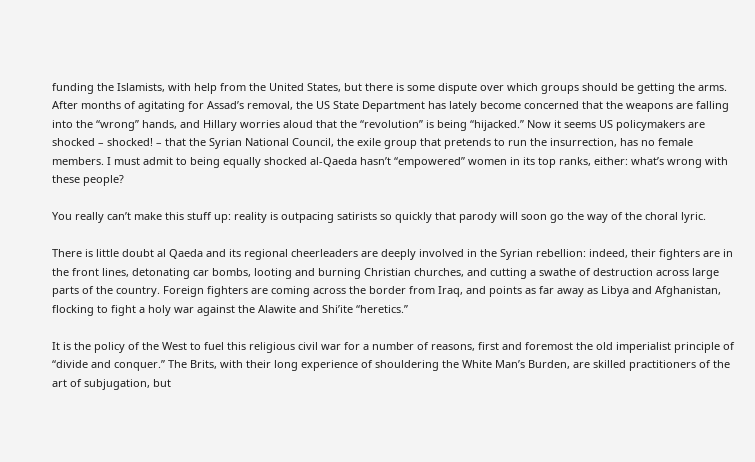funding the Islamists, with help from the United States, but there is some dispute over which groups should be getting the arms. After months of agitating for Assad’s removal, the US State Department has lately become concerned that the weapons are falling into the “wrong” hands, and Hillary worries aloud that the “revolution” is being “hijacked.” Now it seems US policymakers are shocked – shocked! – that the Syrian National Council, the exile group that pretends to run the insurrection, has no female members. I must admit to being equally shocked al-Qaeda hasn’t “empowered” women in its top ranks, either: what’s wrong with these people?

You really can’t make this stuff up: reality is outpacing satirists so quickly that parody will soon go the way of the choral lyric.

There is little doubt al Qaeda and its regional cheerleaders are deeply involved in the Syrian rebellion: indeed, their fighters are in the front lines, detonating car bombs, looting and burning Christian churches, and cutting a swathe of destruction across large parts of the country. Foreign fighters are coming across the border from Iraq, and points as far away as Libya and Afghanistan, flocking to fight a holy war against the Alawite and Shi’ite “heretics.”

It is the policy of the West to fuel this religious civil war for a number of reasons, first and foremost the old imperialist principle of “divide and conquer.” The Brits, with their long experience of shouldering the White Man’s Burden, are skilled practitioners of the art of subjugation, but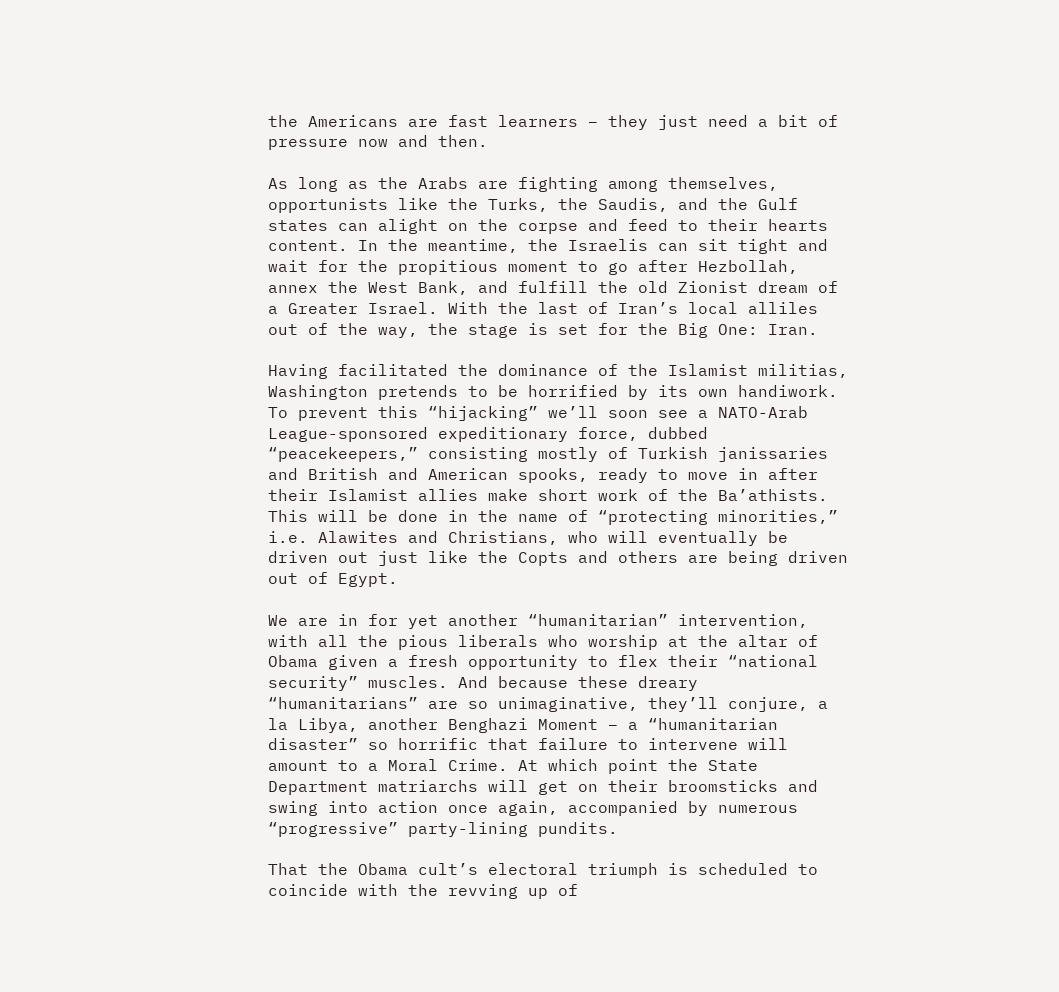the Americans are fast learners – they just need a bit of pressure now and then.

As long as the Arabs are fighting among themselves, opportunists like the Turks, the Saudis, and the Gulf states can alight on the corpse and feed to their hearts content. In the meantime, the Israelis can sit tight and wait for the propitious moment to go after Hezbollah, annex the West Bank, and fulfill the old Zionist dream of a Greater Israel. With the last of Iran’s local alliles out of the way, the stage is set for the Big One: Iran.

Having facilitated the dominance of the Islamist militias, Washington pretends to be horrified by its own handiwork. To prevent this “hijacking” we’ll soon see a NATO-Arab League-sponsored expeditionary force, dubbed “peacekeepers,” consisting mostly of Turkish janissaries and British and American spooks, ready to move in after their Islamist allies make short work of the Ba’athists. This will be done in the name of “protecting minorities,” i.e. Alawites and Christians, who will eventually be driven out just like the Copts and others are being driven out of Egypt.

We are in for yet another “humanitarian” intervention, with all the pious liberals who worship at the altar of Obama given a fresh opportunity to flex their “national security” muscles. And because these dreary “humanitarians” are so unimaginative, they’ll conjure, a la Libya, another Benghazi Moment – a “humanitarian disaster” so horrific that failure to intervene will amount to a Moral Crime. At which point the State Department matriarchs will get on their broomsticks and swing into action once again, accompanied by numerous “progressive” party-lining pundits.

That the Obama cult’s electoral triumph is scheduled to coincide with the revving up of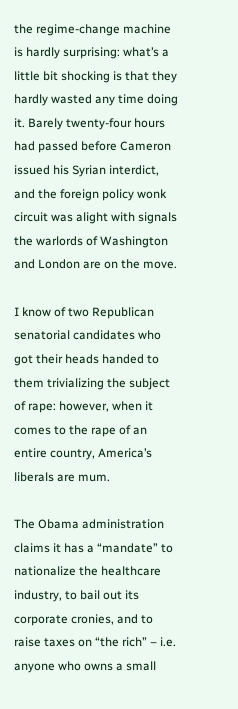the regime-change machine is hardly surprising: what’s a little bit shocking is that they hardly wasted any time doing it. Barely twenty-four hours had passed before Cameron issued his Syrian interdict, and the foreign policy wonk circuit was alight with signals the warlords of Washington and London are on the move.

I know of two Republican senatorial candidates who got their heads handed to them trivializing the subject of rape: however, when it comes to the rape of an entire country, America’s liberals are mum.

The Obama administration claims it has a “mandate” to nationalize the healthcare industry, to bail out its corporate cronies, and to raise taxes on “the rich” – i.e. anyone who owns a small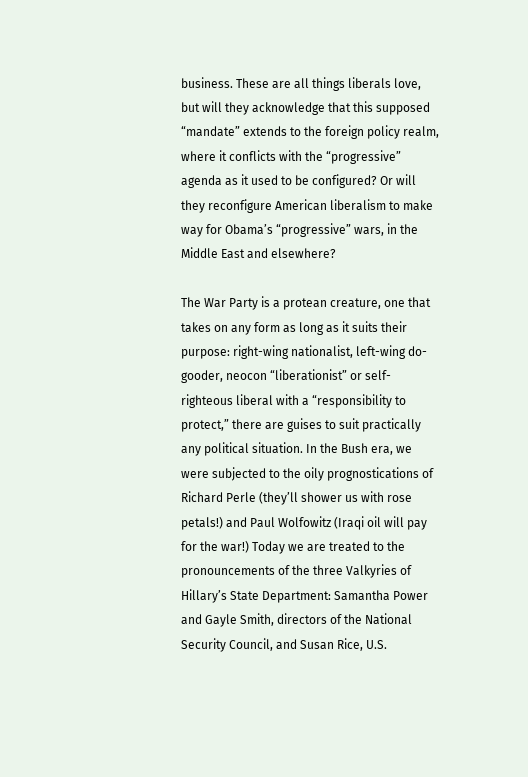business. These are all things liberals love, but will they acknowledge that this supposed “mandate” extends to the foreign policy realm, where it conflicts with the “progressive” agenda as it used to be configured? Or will they reconfigure American liberalism to make way for Obama’s “progressive” wars, in the Middle East and elsewhere?

The War Party is a protean creature, one that takes on any form as long as it suits their purpose: right-wing nationalist, left-wing do-gooder, neocon “liberationist” or self-righteous liberal with a “responsibility to protect,” there are guises to suit practically any political situation. In the Bush era, we were subjected to the oily prognostications of Richard Perle (they’ll shower us with rose petals!) and Paul Wolfowitz (Iraqi oil will pay for the war!) Today we are treated to the pronouncements of the three Valkyries of Hillary’s State Department: Samantha Power and Gayle Smith, directors of the National Security Council, and Susan Rice, U.S.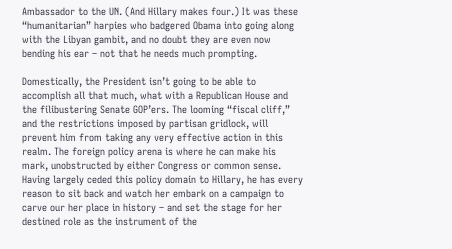Ambassador to the UN. (And Hillary makes four.) It was these “humanitarian” harpies who badgered Obama into going along with the Libyan gambit, and no doubt they are even now bending his ear – not that he needs much prompting.

Domestically, the President isn’t going to be able to accomplish all that much, what with a Republican House and the filibustering Senate GOP’ers. The looming “fiscal cliff,” and the restrictions imposed by partisan gridlock, will prevent him from taking any very effective action in this realm. The foreign policy arena is where he can make his mark, unobstructed by either Congress or common sense. Having largely ceded this policy domain to Hillary, he has every reason to sit back and watch her embark on a campaign to carve our her place in history – and set the stage for her destined role as the instrument of the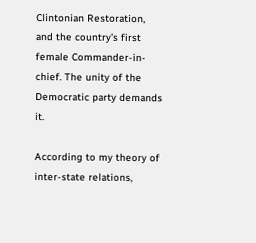Clintonian Restoration, and the country’s first female Commander-in-chief. The unity of the Democratic party demands it.

According to my theory of inter-state relations,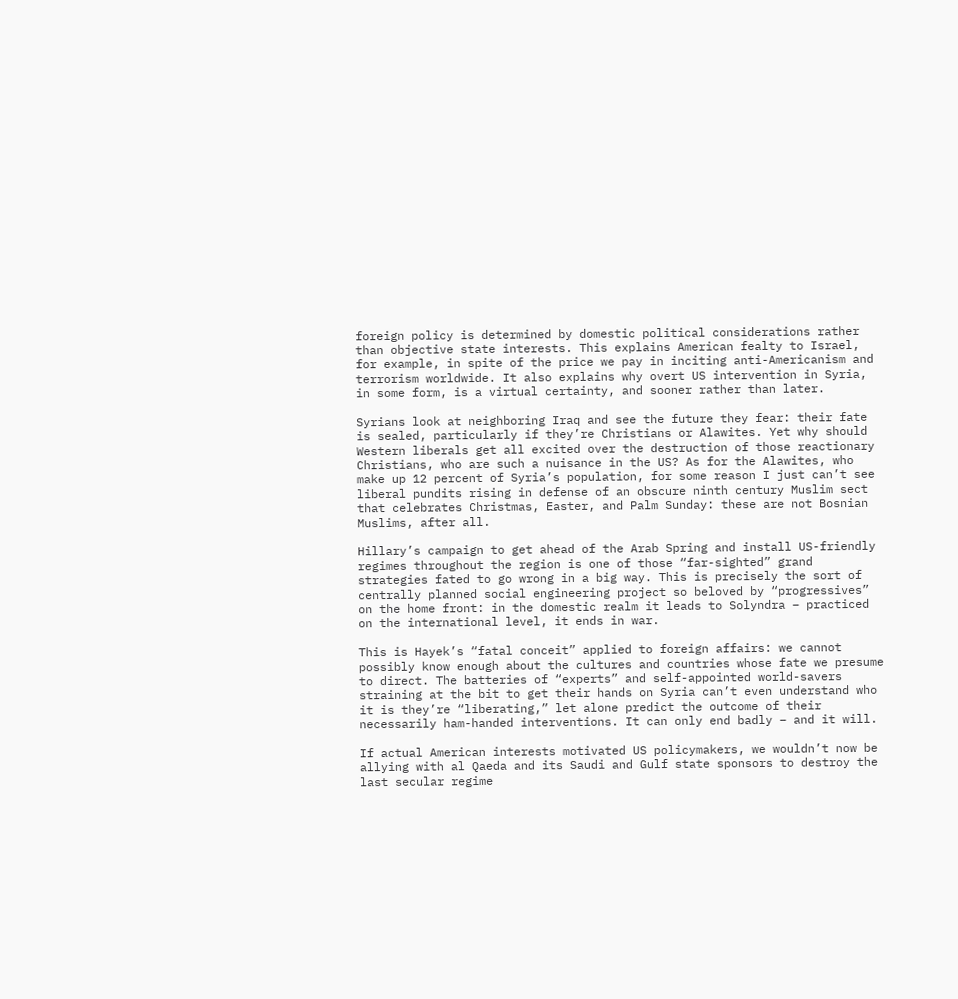foreign policy is determined by domestic political considerations rather than objective state interests. This explains American fealty to Israel, for example, in spite of the price we pay in inciting anti-Americanism and terrorism worldwide. It also explains why overt US intervention in Syria, in some form, is a virtual certainty, and sooner rather than later.

Syrians look at neighboring Iraq and see the future they fear: their fate is sealed, particularly if they’re Christians or Alawites. Yet why should Western liberals get all excited over the destruction of those reactionary Christians, who are such a nuisance in the US? As for the Alawites, who make up 12 percent of Syria’s population, for some reason I just can’t see liberal pundits rising in defense of an obscure ninth century Muslim sect that celebrates Christmas, Easter, and Palm Sunday: these are not Bosnian Muslims, after all.

Hillary’s campaign to get ahead of the Arab Spring and install US-friendly regimes throughout the region is one of those “far-sighted” grand strategies fated to go wrong in a big way. This is precisely the sort of centrally planned social engineering project so beloved by “progressives” on the home front: in the domestic realm it leads to Solyndra – practiced on the international level, it ends in war.

This is Hayek’s “fatal conceit” applied to foreign affairs: we cannot possibly know enough about the cultures and countries whose fate we presume to direct. The batteries of “experts” and self-appointed world-savers straining at the bit to get their hands on Syria can’t even understand who it is they’re “liberating,” let alone predict the outcome of their necessarily ham-handed interventions. It can only end badly – and it will.

If actual American interests motivated US policymakers, we wouldn’t now be allying with al Qaeda and its Saudi and Gulf state sponsors to destroy the last secular regime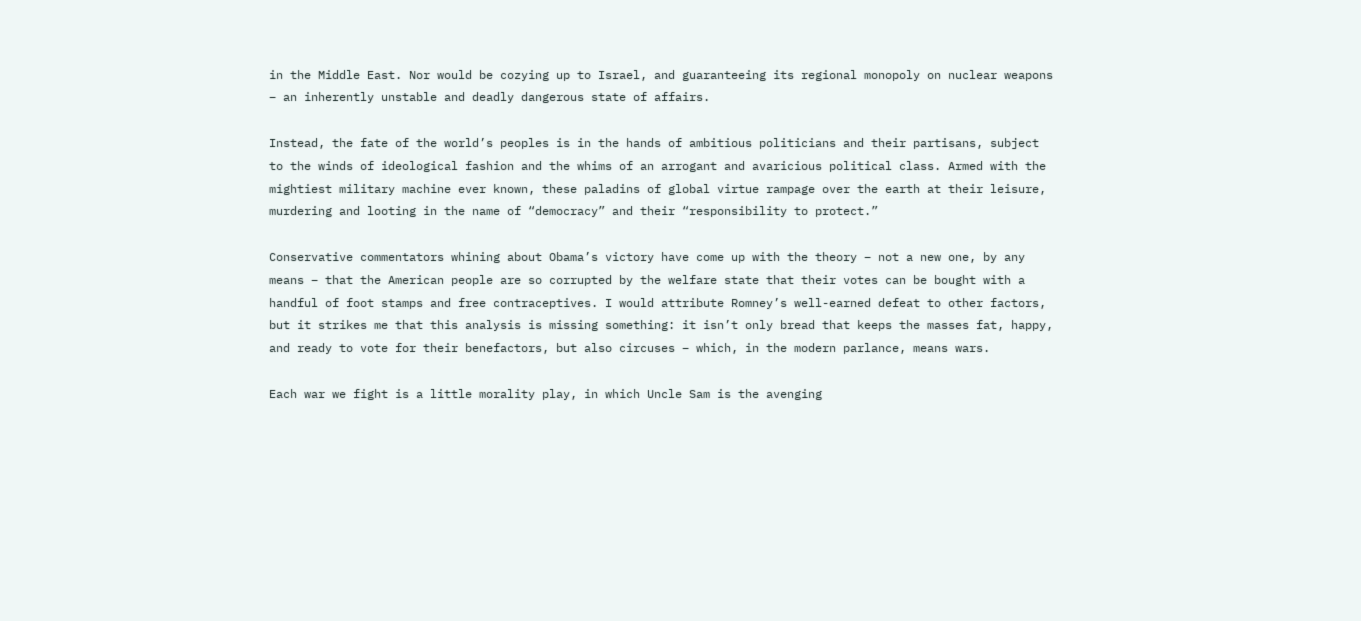in the Middle East. Nor would be cozying up to Israel, and guaranteeing its regional monopoly on nuclear weapons – an inherently unstable and deadly dangerous state of affairs.

Instead, the fate of the world’s peoples is in the hands of ambitious politicians and their partisans, subject to the winds of ideological fashion and the whims of an arrogant and avaricious political class. Armed with the mightiest military machine ever known, these paladins of global virtue rampage over the earth at their leisure, murdering and looting in the name of “democracy” and their “responsibility to protect.”

Conservative commentators whining about Obama’s victory have come up with the theory – not a new one, by any means – that the American people are so corrupted by the welfare state that their votes can be bought with a handful of foot stamps and free contraceptives. I would attribute Romney’s well-earned defeat to other factors, but it strikes me that this analysis is missing something: it isn’t only bread that keeps the masses fat, happy, and ready to vote for their benefactors, but also circuses – which, in the modern parlance, means wars.

Each war we fight is a little morality play, in which Uncle Sam is the avenging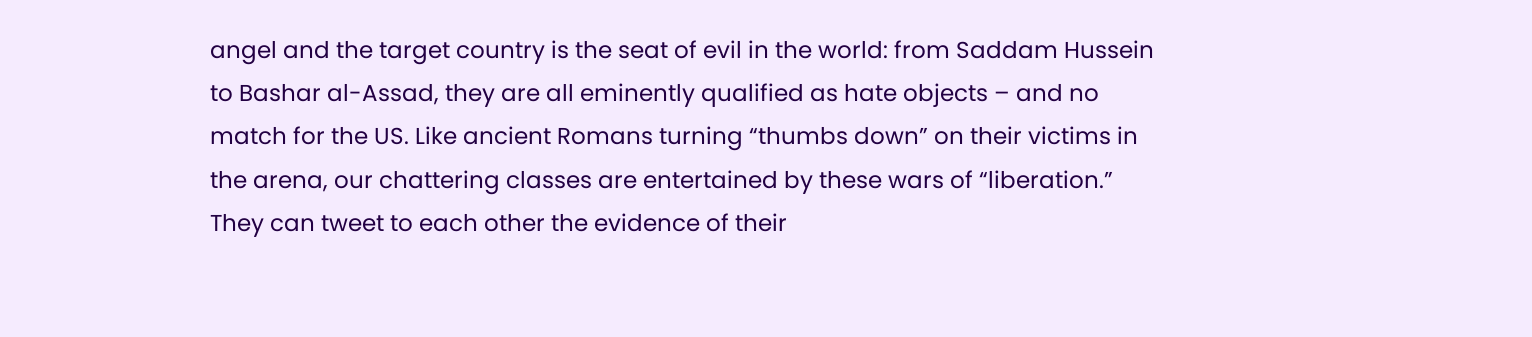angel and the target country is the seat of evil in the world: from Saddam Hussein to Bashar al-Assad, they are all eminently qualified as hate objects – and no match for the US. Like ancient Romans turning “thumbs down” on their victims in the arena, our chattering classes are entertained by these wars of “liberation.” They can tweet to each other the evidence of their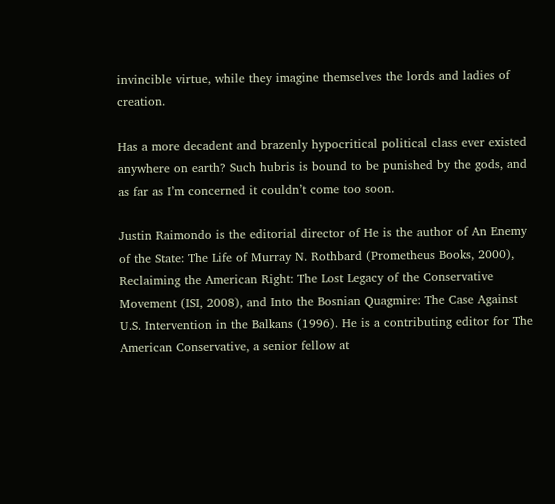invincible virtue, while they imagine themselves the lords and ladies of creation.

Has a more decadent and brazenly hypocritical political class ever existed anywhere on earth? Such hubris is bound to be punished by the gods, and as far as I’m concerned it couldn’t come too soon.

Justin Raimondo is the editorial director of He is the author of An Enemy of the State: The Life of Murray N. Rothbard (Prometheus Books, 2000), Reclaiming the American Right: The Lost Legacy of the Conservative Movement (ISI, 2008), and Into the Bosnian Quagmire: The Case Against U.S. Intervention in the Balkans (1996). He is a contributing editor for The American Conservative, a senior fellow at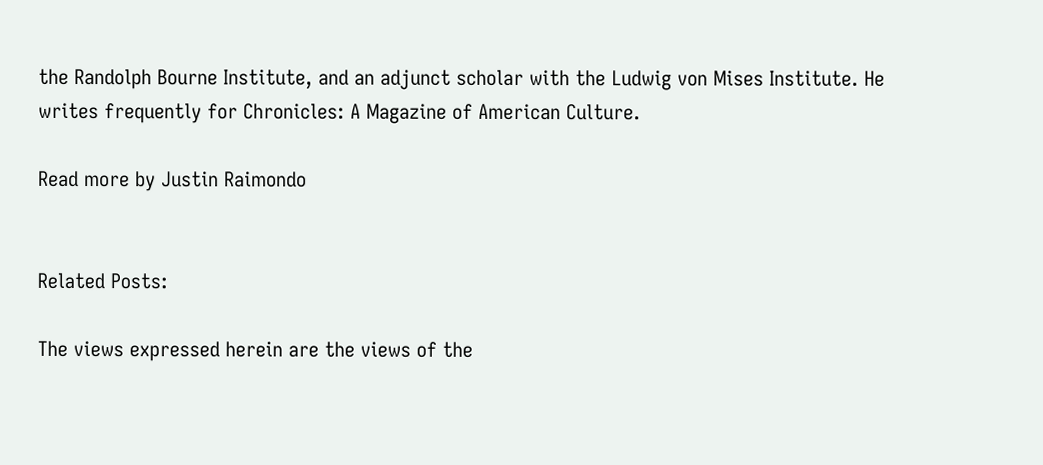the Randolph Bourne Institute, and an adjunct scholar with the Ludwig von Mises Institute. He writes frequently for Chronicles: A Magazine of American Culture.

Read more by Justin Raimondo


Related Posts:

The views expressed herein are the views of the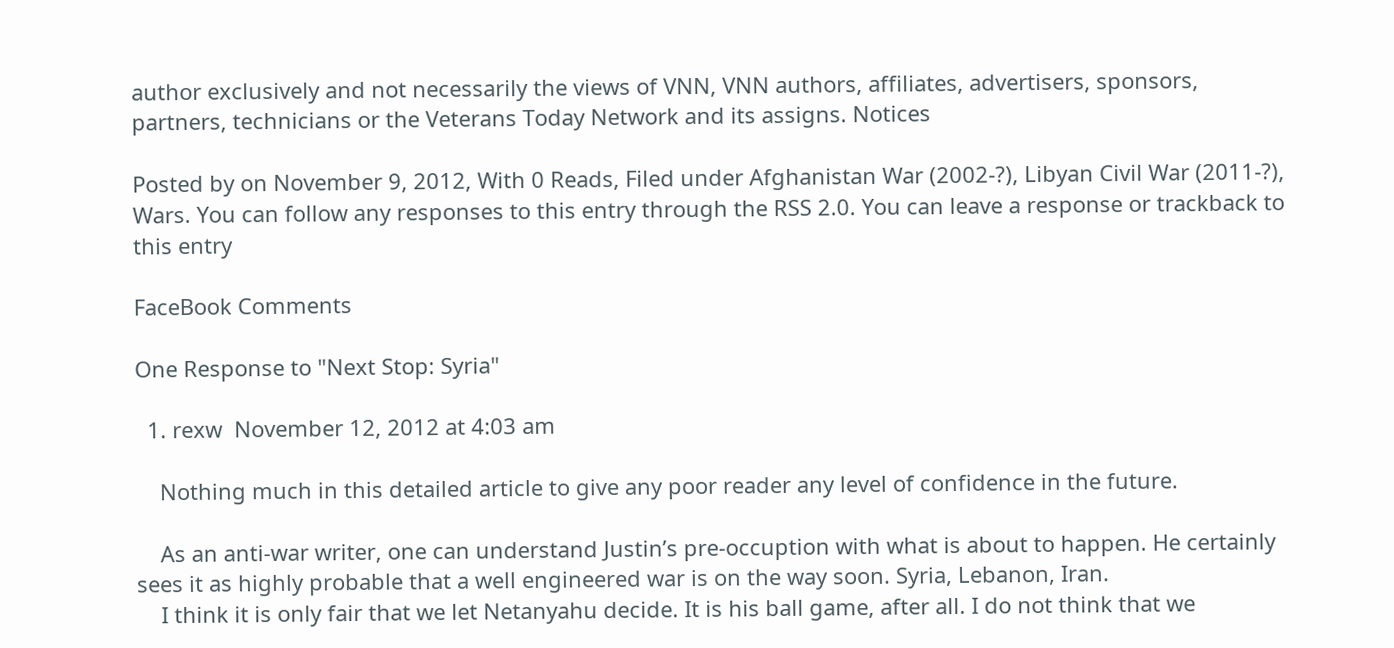author exclusively and not necessarily the views of VNN, VNN authors, affiliates, advertisers, sponsors, partners, technicians or the Veterans Today Network and its assigns. Notices

Posted by on November 9, 2012, With 0 Reads, Filed under Afghanistan War (2002-?), Libyan Civil War (2011-?), Wars. You can follow any responses to this entry through the RSS 2.0. You can leave a response or trackback to this entry

FaceBook Comments

One Response to "Next Stop: Syria"

  1. rexw  November 12, 2012 at 4:03 am

    Nothing much in this detailed article to give any poor reader any level of confidence in the future.

    As an anti-war writer, one can understand Justin’s pre-occuption with what is about to happen. He certainly sees it as highly probable that a well engineered war is on the way soon. Syria, Lebanon, Iran.
    I think it is only fair that we let Netanyahu decide. It is his ball game, after all. I do not think that we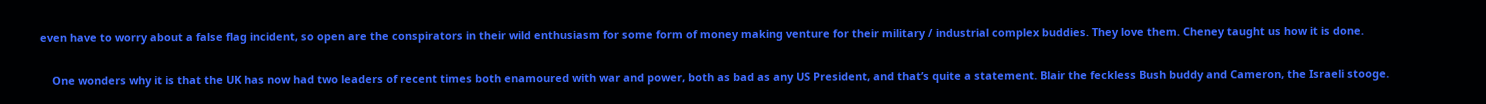even have to worry about a false flag incident, so open are the conspirators in their wild enthusiasm for some form of money making venture for their military / industrial complex buddies. They love them. Cheney taught us how it is done.

    One wonders why it is that the UK has now had two leaders of recent times both enamoured with war and power, both as bad as any US President, and that’s quite a statement. Blair the feckless Bush buddy and Cameron, the Israeli stooge.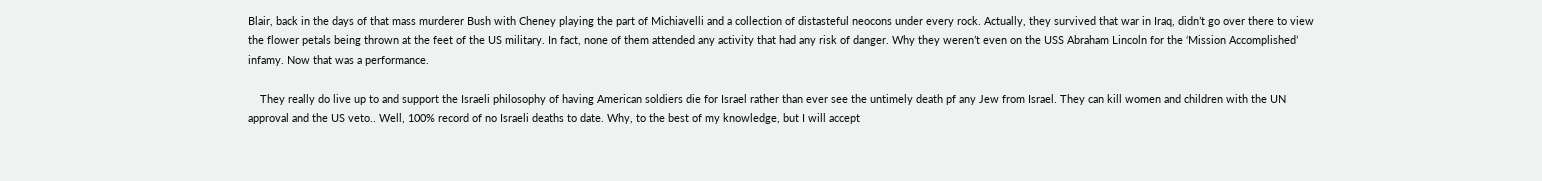Blair, back in the days of that mass murderer Bush with Cheney playing the part of Michiavelli and a collection of distasteful neocons under every rock. Actually, they survived that war in Iraq, didn’t go over there to view the flower petals being thrown at the feet of the US military. In fact, none of them attended any activity that had any risk of danger. Why they weren’t even on the USS Abraham Lincoln for the ‘Mission Accomplished’ infamy. Now that was a performance.

    They really do live up to and support the Israeli philosophy of having American soldiers die for Israel rather than ever see the untimely death pf any Jew from Israel. They can kill women and children with the UN approval and the US veto.. Well, 100% record of no Israeli deaths to date. Why, to the best of my knowledge, but I will accept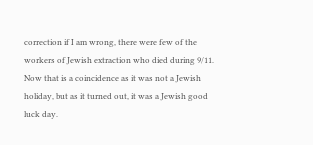correction if I am wrong, there were few of the workers of Jewish extraction who died during 9/11. Now that is a coincidence as it was not a Jewish holiday, but as it turned out, it was a Jewish good luck day.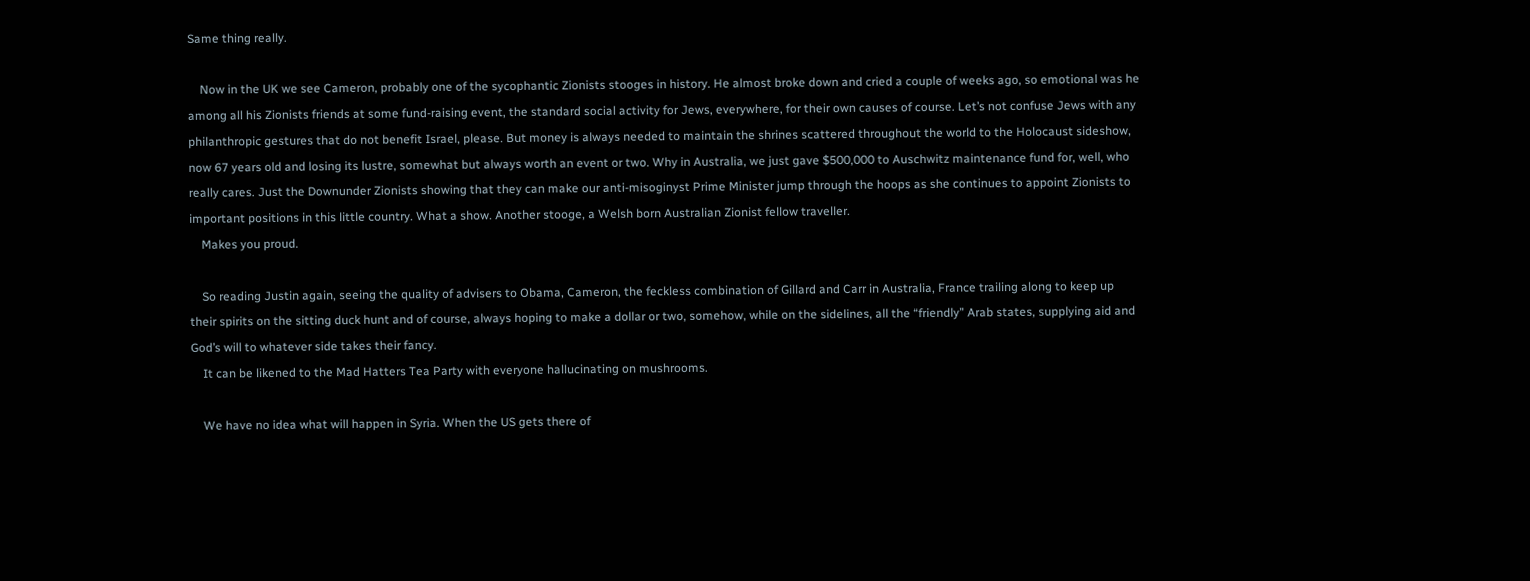Same thing really.

    Now in the UK we see Cameron, probably one of the sycophantic Zionists stooges in history. He almost broke down and cried a couple of weeks ago, so emotional was he among all his Zionists friends at some fund-raising event, the standard social activity for Jews, everywhere, for their own causes of course. Let’s not confuse Jews with any philanthropic gestures that do not benefit Israel, please. But money is always needed to maintain the shrines scattered throughout the world to the Holocaust sideshow, now 67 years old and losing its lustre, somewhat but always worth an event or two. Why in Australia, we just gave $500,000 to Auschwitz maintenance fund for, well, who really cares. Just the Downunder Zionists showing that they can make our anti-misoginyst Prime Minister jump through the hoops as she continues to appoint Zionists to important positions in this little country. What a show. Another stooge, a Welsh born Australian Zionist fellow traveller.
    Makes you proud.

    So reading Justin again, seeing the quality of advisers to Obama, Cameron, the feckless combination of Gillard and Carr in Australia, France trailing along to keep up their spirits on the sitting duck hunt and of course, always hoping to make a dollar or two, somehow, while on the sidelines, all the “friendly” Arab states, supplying aid and God’s will to whatever side takes their fancy.
    It can be likened to the Mad Hatters Tea Party with everyone hallucinating on mushrooms.

    We have no idea what will happen in Syria. When the US gets there of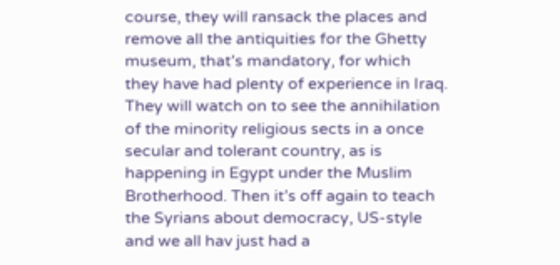course, they will ransack the places and remove all the antiquities for the Ghetty museum, that’s mandatory, for which they have had plenty of experience in Iraq. They will watch on to see the annihilation of the minority religious sects in a once secular and tolerant country, as is happening in Egypt under the Muslim Brotherhood. Then it’s off again to teach the Syrians about democracy, US-style and we all hav just had a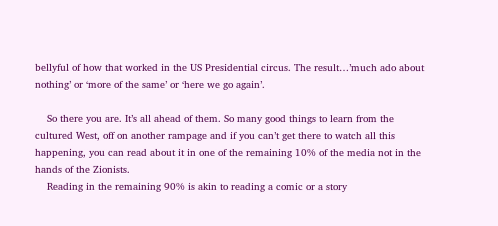bellyful of how that worked in the US Presidential circus. The result…’much ado about nothing’ or ‘more of the same’ or ‘here we go again’.

    So there you are. It’s all ahead of them. So many good things to learn from the cultured West, off on another rampage and if you can’t get there to watch all this happening, you can read about it in one of the remaining 10% of the media not in the hands of the Zionists.
    Reading in the remaining 90% is akin to reading a comic or a story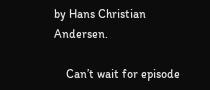by Hans Christian Andersen.

    Can’t wait for episode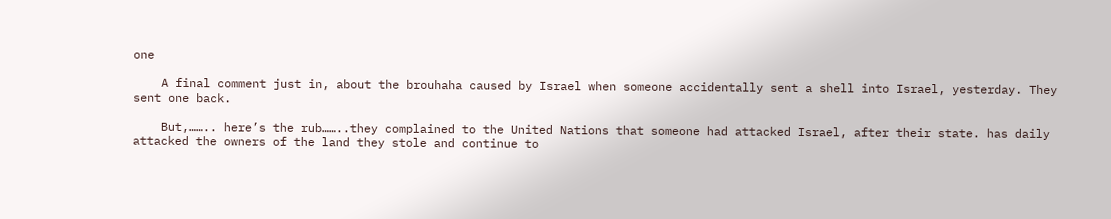one

    A final comment just in, about the brouhaha caused by Israel when someone accidentally sent a shell into Israel, yesterday. They sent one back.

    But,…….. here’s the rub……..they complained to the United Nations that someone had attacked Israel, after their state. has daily attacked the owners of the land they stole and continue to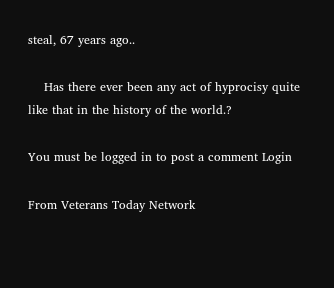steal, 67 years ago..

    Has there ever been any act of hyprocisy quite like that in the history of the world.?

You must be logged in to post a comment Login

From Veterans Today Network